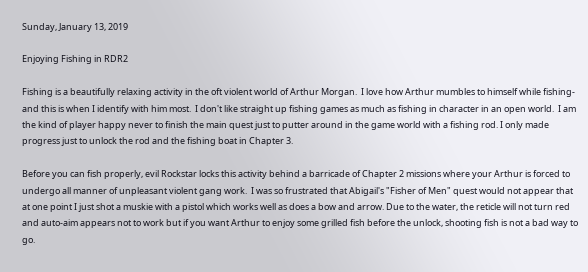Sunday, January 13, 2019

Enjoying Fishing in RDR2

Fishing is a beautifully relaxing activity in the oft violent world of Arthur Morgan.  I love how Arthur mumbles to himself while fishing- and this is when I identify with him most.  I don't like straight up fishing games as much as fishing in character in an open world.  I am the kind of player happy never to finish the main quest just to putter around in the game world with a fishing rod. I only made progress just to unlock the rod and the fishing boat in Chapter 3.

Before you can fish properly, evil Rockstar locks this activity behind a barricade of Chapter 2 missions where your Arthur is forced to undergo all manner of unpleasant violent gang work.  I was so frustrated that Abigail's "Fisher of Men" quest would not appear that at one point I just shot a muskie with a pistol which works well as does a bow and arrow. Due to the water, the reticle will not turn red and auto-aim appears not to work but if you want Arthur to enjoy some grilled fish before the unlock, shooting fish is not a bad way to go.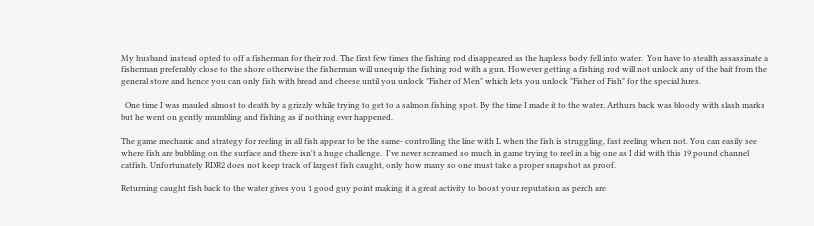My husband instead opted to off a fisherman for their rod. The first few times the fishing rod disappeared as the hapless body fell into water.  You have to stealth assassinate a fisherman preferably close to the shore otherwise the fisherman will unequip the fishing rod with a gun. However getting a fishing rod will not unlock any of the bait from the general store and hence you can only fish with bread and cheese until you unlock "Fisher of Men" which lets you unlock "Fisher of Fish" for the special lures.

  One time I was mauled almost to death by a grizzly while trying to get to a salmon fishing spot. By the time I made it to the water, Arthurs back was bloody with slash marks but he went on gently mumbling and fishing as if nothing ever happened.

The game mechanic and strategy for reeling in all fish appear to be the same- controlling the line with L when the fish is struggling, fast reeling when not. You can easily see where fish are bubbling on the surface and there isn't a huge challenge.  I've never screamed so much in game trying to reel in a big one as I did with this 19 pound channel catfish. Unfortunately RDR2 does not keep track of largest fish caught, only how many so one must take a proper snapshot as proof.

Returning caught fish back to the water gives you 1 good guy point making it a great activity to boost your reputation as perch are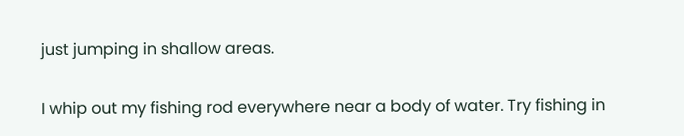just jumping in shallow areas.

I whip out my fishing rod everywhere near a body of water. Try fishing in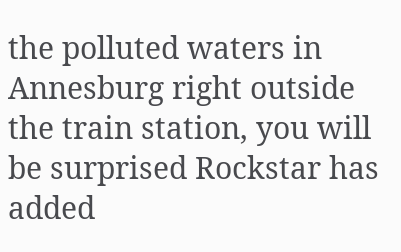the polluted waters in Annesburg right outside the train station, you will be surprised Rockstar has added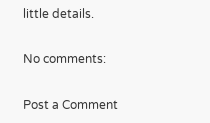little details.

No comments:

Post a Comment